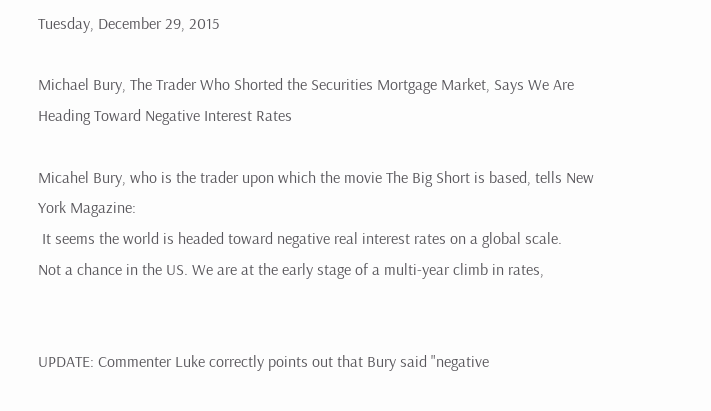Tuesday, December 29, 2015

Michael Bury, The Trader Who Shorted the Securities Mortgage Market, Says We Are Heading Toward Negative Interest Rates

Micahel Bury, who is the trader upon which the movie The Big Short is based, tells New York Magazine:
 It seems the world is headed toward negative real interest rates on a global scale.
Not a chance in the US. We are at the early stage of a multi-year climb in rates,


UPDATE: Commenter Luke correctly points out that Bury said "negative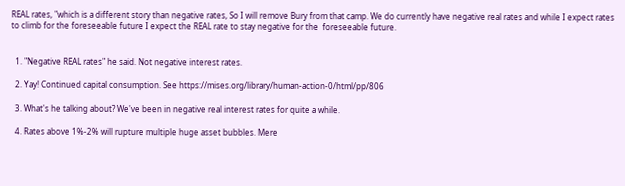REAL rates, "which is a different story than negative rates, So I will remove Bury from that camp. We do currently have negative real rates and while I expect rates to climb for the foreseeable future I expect the REAL rate to stay negative for the  foreseeable future.


  1. "Negative REAL rates" he said. Not negative interest rates.

  2. Yay! Continued capital consumption. See https://mises.org/library/human-action-0/html/pp/806

  3. What's he talking about? We've been in negative real interest rates for quite a while.

  4. Rates above 1%-2% will rupture multiple huge asset bubbles. Mere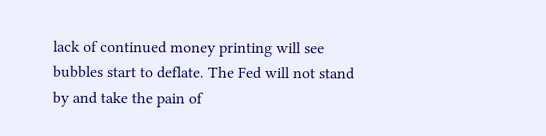lack of continued money printing will see bubbles start to deflate. The Fed will not stand by and take the pain of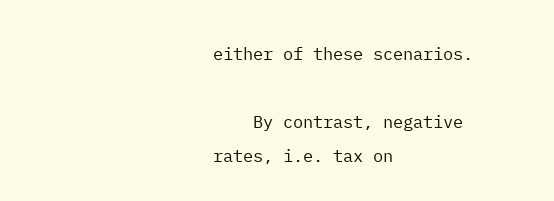either of these scenarios.

    By contrast, negative rates, i.e. tax on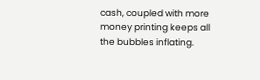cash, coupled with more money printing keeps all the bubbles inflating.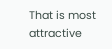That is most attractive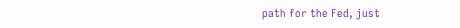path for the Fed, just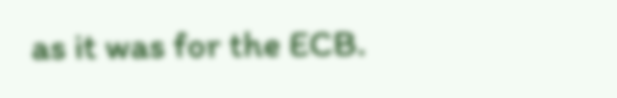as it was for the ECB.